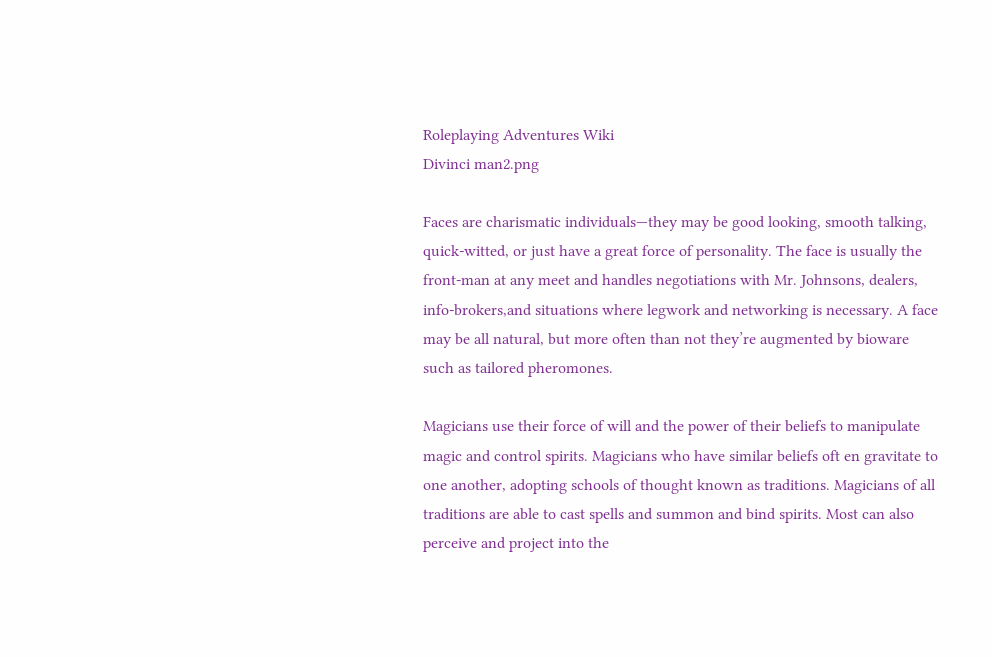Roleplaying Adventures Wiki
Divinci man2.png

Faces are charismatic individuals—they may be good looking, smooth talking, quick-witted, or just have a great force of personality. The face is usually the front-man at any meet and handles negotiations with Mr. Johnsons, dealers, info-brokers,and situations where legwork and networking is necessary. A face may be all natural, but more often than not they’re augmented by bioware such as tailored pheromones.

Magicians use their force of will and the power of their beliefs to manipulate magic and control spirits. Magicians who have similar beliefs oft en gravitate to one another, adopting schools of thought known as traditions. Magicians of all traditions are able to cast spells and summon and bind spirits. Most can also perceive and project into the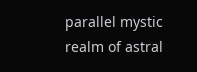parallel mystic realm of astral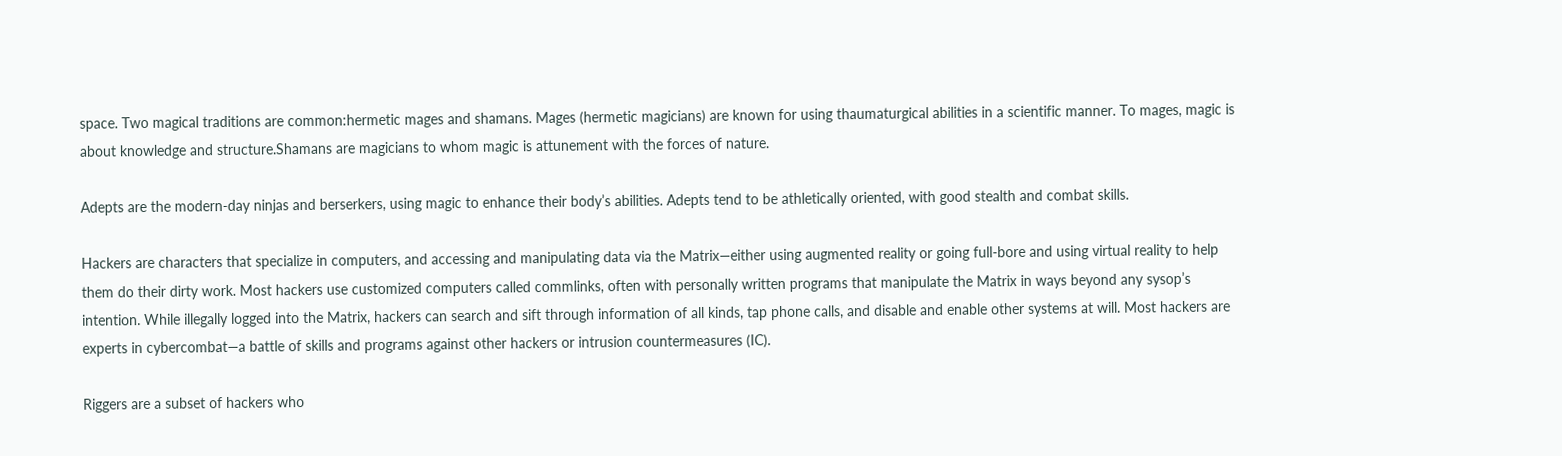space. Two magical traditions are common:hermetic mages and shamans. Mages (hermetic magicians) are known for using thaumaturgical abilities in a scientific manner. To mages, magic is about knowledge and structure.Shamans are magicians to whom magic is attunement with the forces of nature.

Adepts are the modern-day ninjas and berserkers, using magic to enhance their body’s abilities. Adepts tend to be athletically oriented, with good stealth and combat skills.

Hackers are characters that specialize in computers, and accessing and manipulating data via the Matrix—either using augmented reality or going full-bore and using virtual reality to help them do their dirty work. Most hackers use customized computers called commlinks, often with personally written programs that manipulate the Matrix in ways beyond any sysop’s intention. While illegally logged into the Matrix, hackers can search and sift through information of all kinds, tap phone calls, and disable and enable other systems at will. Most hackers are experts in cybercombat—a battle of skills and programs against other hackers or intrusion countermeasures (IC).

Riggers are a subset of hackers who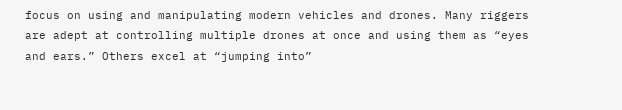focus on using and manipulating modern vehicles and drones. Many riggers are adept at controlling multiple drones at once and using them as “eyes and ears.” Others excel at “jumping into”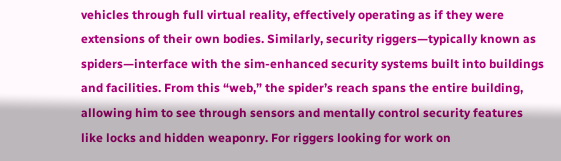vehicles through full virtual reality, effectively operating as if they were extensions of their own bodies. Similarly, security riggers—typically known as spiders—interface with the sim-enhanced security systems built into buildings and facilities. From this “web,” the spider’s reach spans the entire building, allowing him to see through sensors and mentally control security features like locks and hidden weaponry. For riggers looking for work on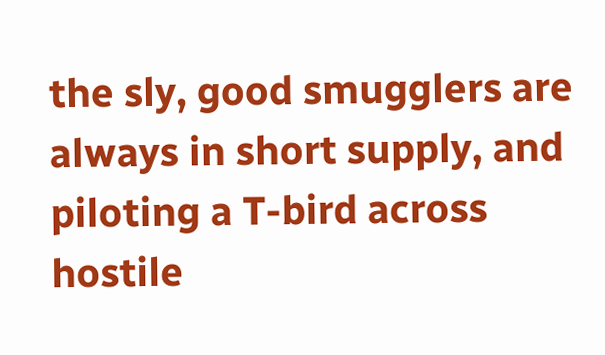the sly, good smugglers are always in short supply, and piloting a T-bird across hostile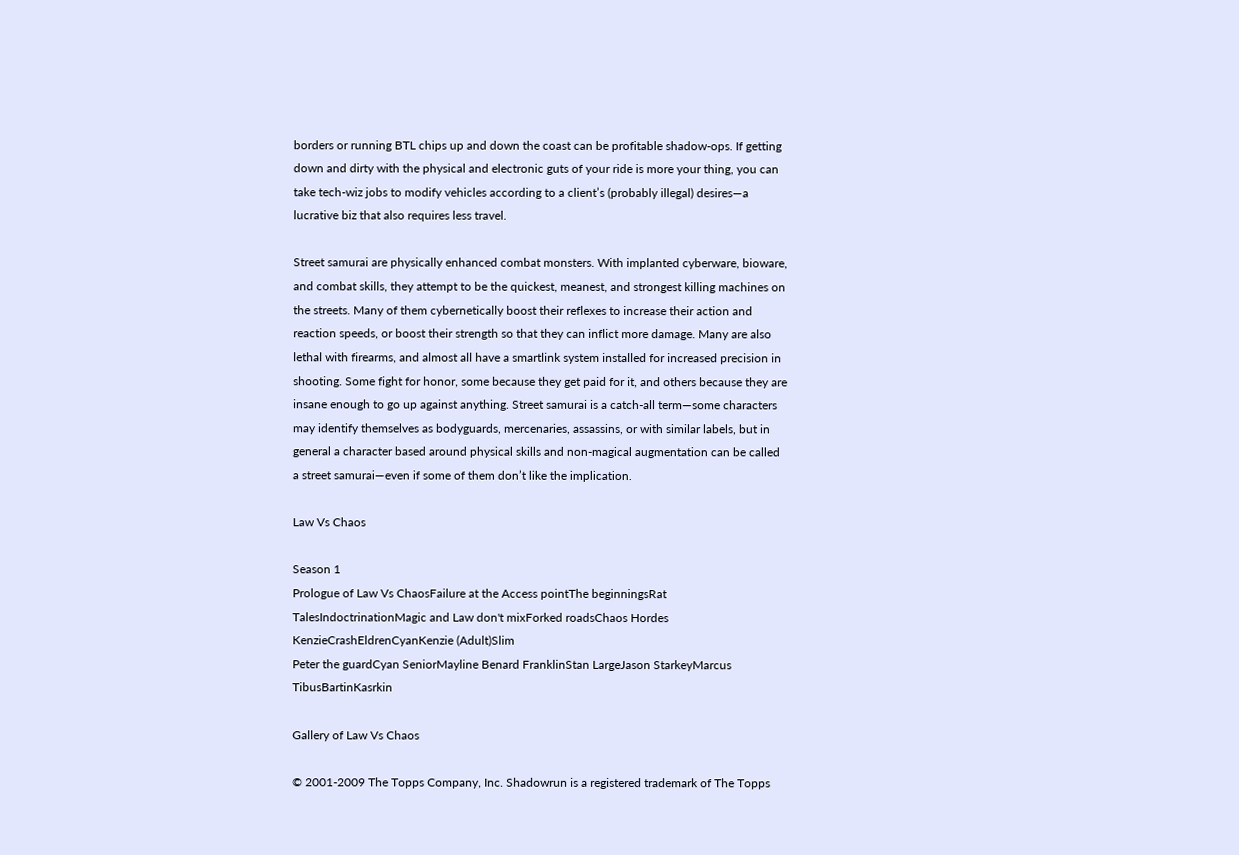borders or running BTL chips up and down the coast can be profitable shadow-ops. If getting down and dirty with the physical and electronic guts of your ride is more your thing, you can take tech-wiz jobs to modify vehicles according to a client’s (probably illegal) desires—a lucrative biz that also requires less travel.

Street samurai are physically enhanced combat monsters. With implanted cyberware, bioware, and combat skills, they attempt to be the quickest, meanest, and strongest killing machines on the streets. Many of them cybernetically boost their reflexes to increase their action and reaction speeds, or boost their strength so that they can inflict more damage. Many are also lethal with firearms, and almost all have a smartlink system installed for increased precision in shooting. Some fight for honor, some because they get paid for it, and others because they are insane enough to go up against anything. Street samurai is a catch-all term—some characters may identify themselves as bodyguards, mercenaries, assassins, or with similar labels, but in general a character based around physical skills and non-magical augmentation can be called a street samurai—even if some of them don’t like the implication.

Law Vs Chaos

Season 1
Prologue of Law Vs ChaosFailure at the Access pointThe beginningsRat TalesIndoctrinationMagic and Law don't mixForked roadsChaos Hordes
KenzieCrashEldrenCyanKenzie (Adult)Slim
Peter the guardCyan SeniorMayline Benard FranklinStan LargeJason StarkeyMarcus TibusBartinKasrkin

Gallery of Law Vs Chaos

© 2001-2009 The Topps Company, Inc. Shadowrun is a registered trademark of The Topps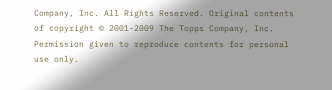Company, Inc. All Rights Reserved. Original contents of copyright © 2001-2009 The Topps Company, Inc. Permission given to reproduce contents for personal use only.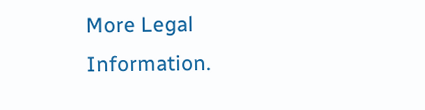More Legal Information.